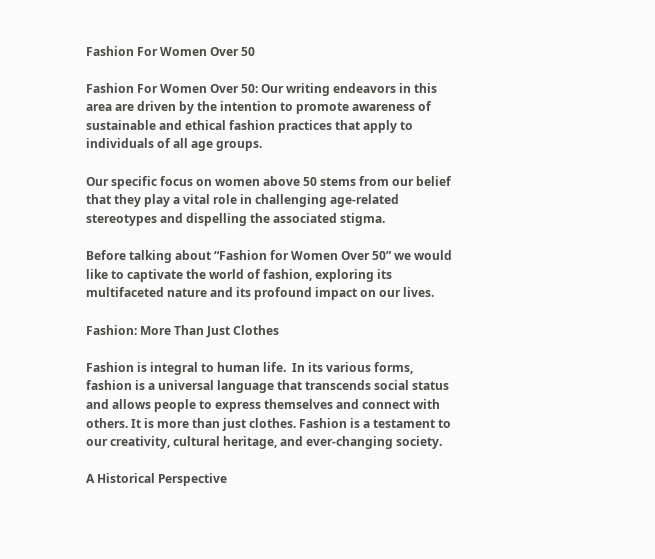Fashion For Women Over 50

Fashion For Women Over 50: Our writing endeavors in this area are driven by the intention to promote awareness of sustainable and ethical fashion practices that apply to individuals of all age groups.

Our specific focus on women above 50 stems from our belief that they play a vital role in challenging age-related stereotypes and dispelling the associated stigma.

Before talking about “Fashion for Women Over 50” we would like to captivate the world of fashion, exploring its multifaceted nature and its profound impact on our lives.

Fashion: More Than Just Clothes

Fashion is integral to human life.  In its various forms, fashion is a universal language that transcends social status and allows people to express themselves and connect with others. It is more than just clothes. Fashion is a testament to our creativity, cultural heritage, and ever-changing society.

A Historical Perspective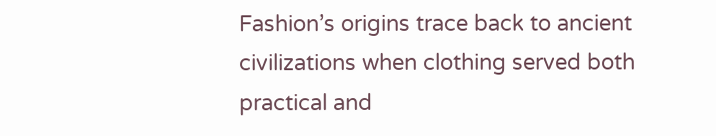Fashion’s origins trace back to ancient civilizations when clothing served both practical and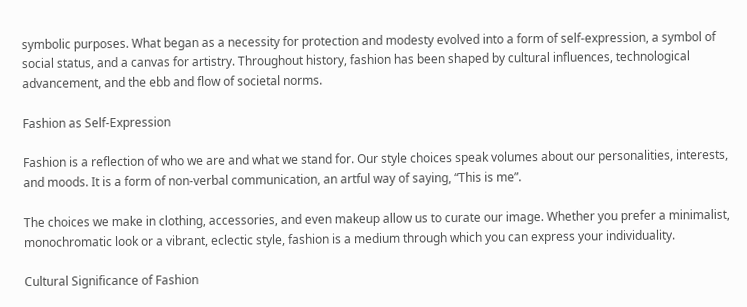symbolic purposes. What began as a necessity for protection and modesty evolved into a form of self-expression, a symbol of social status, and a canvas for artistry. Throughout history, fashion has been shaped by cultural influences, technological advancement, and the ebb and flow of societal norms.

Fashion as Self-Expression

Fashion is a reflection of who we are and what we stand for. Our style choices speak volumes about our personalities, interests, and moods. It is a form of non-verbal communication, an artful way of saying, “This is me”.

The choices we make in clothing, accessories, and even makeup allow us to curate our image. Whether you prefer a minimalist, monochromatic look or a vibrant, eclectic style, fashion is a medium through which you can express your individuality.

Cultural Significance of Fashion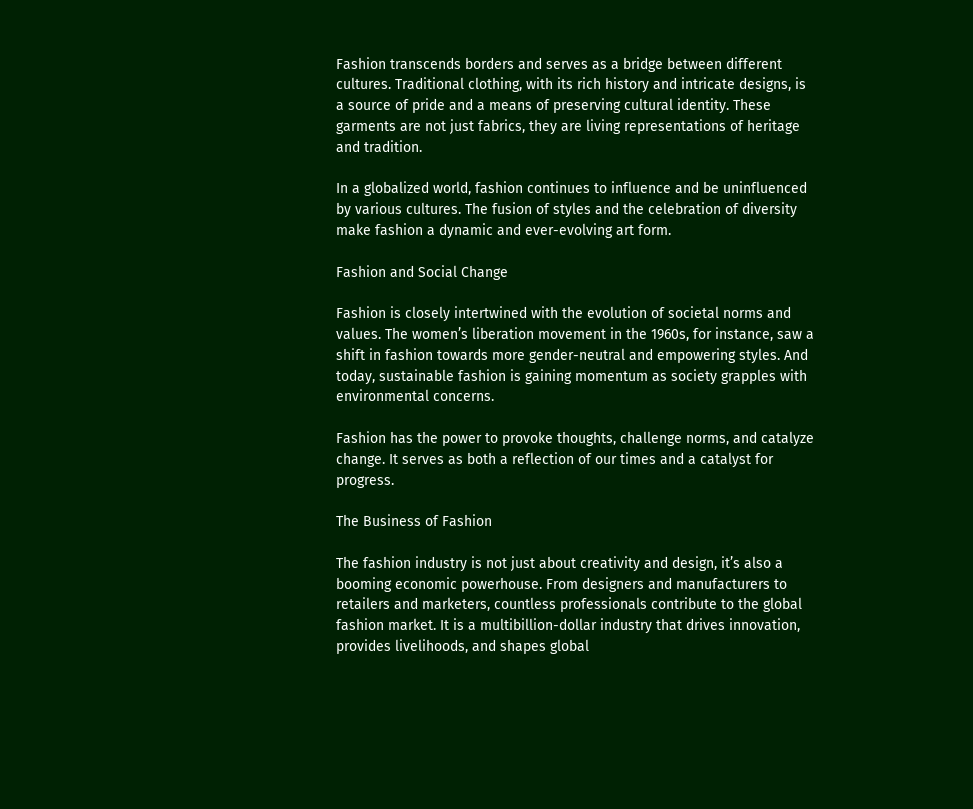Fashion transcends borders and serves as a bridge between different cultures. Traditional clothing, with its rich history and intricate designs, is a source of pride and a means of preserving cultural identity. These garments are not just fabrics, they are living representations of heritage and tradition.

In a globalized world, fashion continues to influence and be uninfluenced by various cultures. The fusion of styles and the celebration of diversity make fashion a dynamic and ever-evolving art form.

Fashion and Social Change

Fashion is closely intertwined with the evolution of societal norms and values. The women’s liberation movement in the 1960s, for instance, saw a shift in fashion towards more gender-neutral and empowering styles. And today, sustainable fashion is gaining momentum as society grapples with environmental concerns.

Fashion has the power to provoke thoughts, challenge norms, and catalyze change. It serves as both a reflection of our times and a catalyst for progress.

The Business of Fashion

The fashion industry is not just about creativity and design, it’s also a booming economic powerhouse. From designers and manufacturers to retailers and marketers, countless professionals contribute to the global fashion market. It is a multibillion-dollar industry that drives innovation, provides livelihoods, and shapes global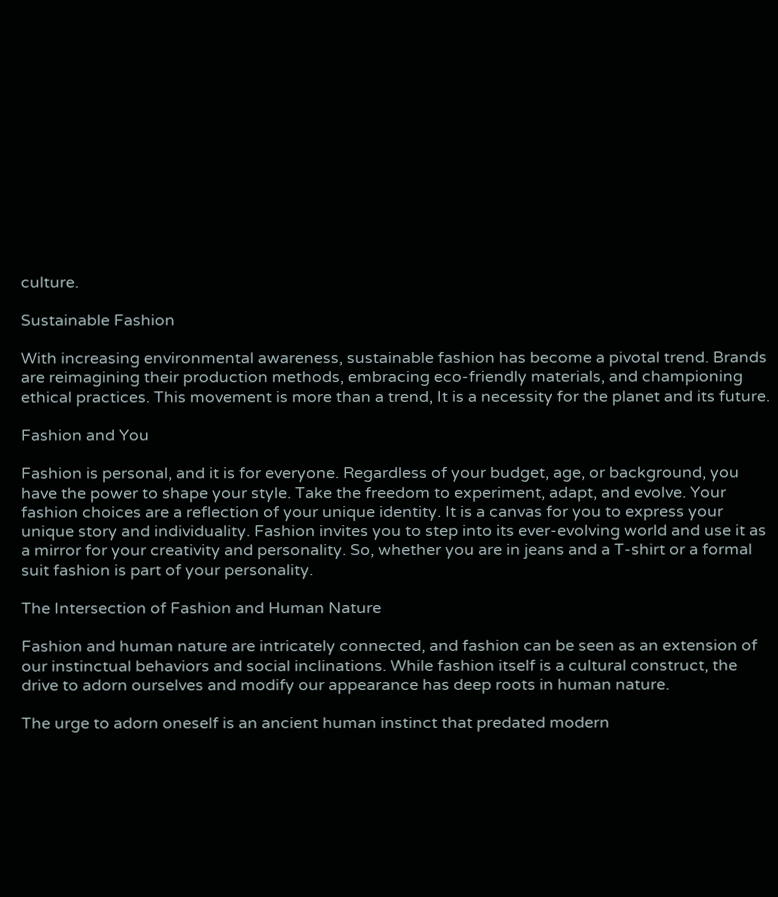culture.

Sustainable Fashion

With increasing environmental awareness, sustainable fashion has become a pivotal trend. Brands are reimagining their production methods, embracing eco-friendly materials, and championing ethical practices. This movement is more than a trend, It is a necessity for the planet and its future.

Fashion and You

Fashion is personal, and it is for everyone. Regardless of your budget, age, or background, you have the power to shape your style. Take the freedom to experiment, adapt, and evolve. Your fashion choices are a reflection of your unique identity. It is a canvas for you to express your unique story and individuality. Fashion invites you to step into its ever-evolving world and use it as a mirror for your creativity and personality. So, whether you are in jeans and a T-shirt or a formal suit fashion is part of your personality.

The Intersection of Fashion and Human Nature

Fashion and human nature are intricately connected, and fashion can be seen as an extension of our instinctual behaviors and social inclinations. While fashion itself is a cultural construct, the drive to adorn ourselves and modify our appearance has deep roots in human nature.

The urge to adorn oneself is an ancient human instinct that predated modern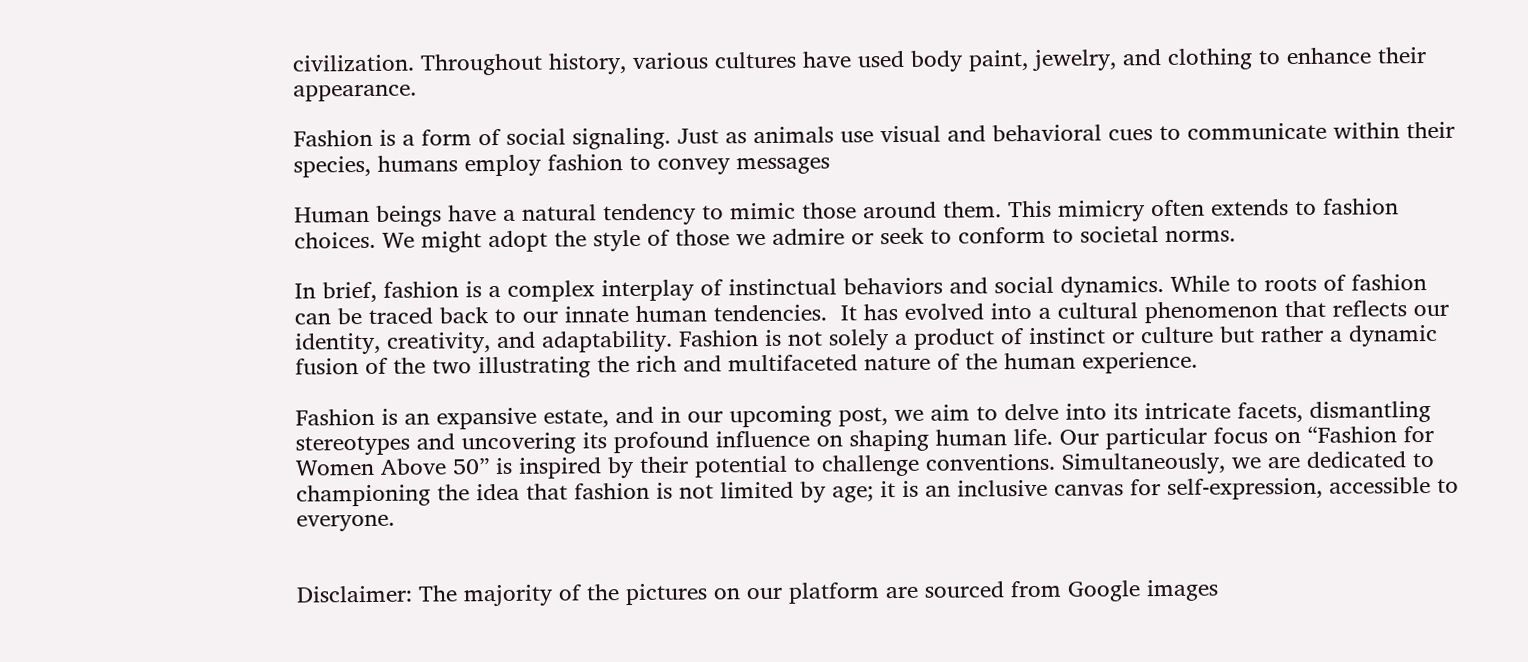civilization. Throughout history, various cultures have used body paint, jewelry, and clothing to enhance their appearance.

Fashion is a form of social signaling. Just as animals use visual and behavioral cues to communicate within their species, humans employ fashion to convey messages

Human beings have a natural tendency to mimic those around them. This mimicry often extends to fashion choices. We might adopt the style of those we admire or seek to conform to societal norms.

In brief, fashion is a complex interplay of instinctual behaviors and social dynamics. While to roots of fashion can be traced back to our innate human tendencies.  It has evolved into a cultural phenomenon that reflects our identity, creativity, and adaptability. Fashion is not solely a product of instinct or culture but rather a dynamic fusion of the two illustrating the rich and multifaceted nature of the human experience.

Fashion is an expansive estate, and in our upcoming post, we aim to delve into its intricate facets, dismantling stereotypes and uncovering its profound influence on shaping human life. Our particular focus on “Fashion for Women Above 50” is inspired by their potential to challenge conventions. Simultaneously, we are dedicated to championing the idea that fashion is not limited by age; it is an inclusive canvas for self-expression, accessible to everyone.


Disclaimer: The majority of the pictures on our platform are sourced from Google images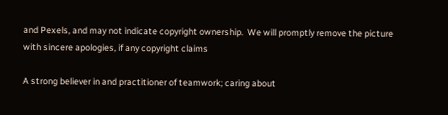and Pexels, and may not indicate copyright ownership.  We will promptly remove the picture with sincere apologies, if any copyright claims

A strong believer in and practitioner of teamwork; caring about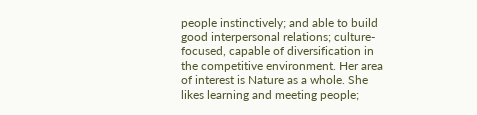people instinctively; and able to build good interpersonal relations; culture-focused, capable of diversification in the competitive environment. Her area of interest is Nature as a whole. She likes learning and meeting people;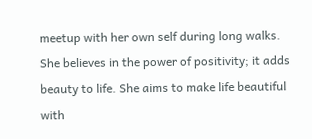meetup with her own self during long walks. She believes in the power of positivity; it adds beauty to life. She aims to make life beautiful with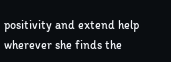positivity and extend help wherever she finds the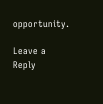opportunity.

Leave a Reply